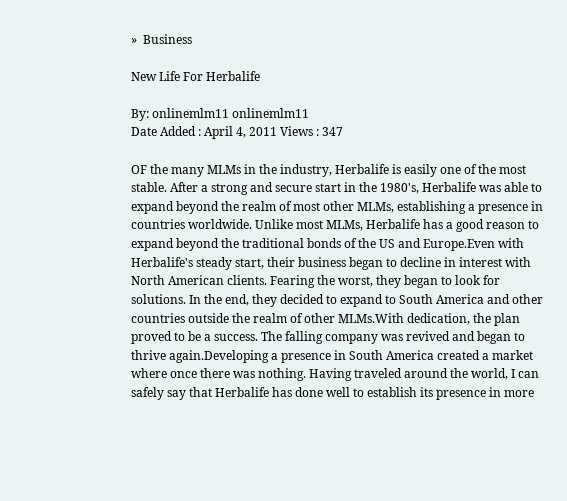»  Business

New Life For Herbalife

By: onlinemlm11 onlinemlm11
Date Added : April 4, 2011 Views : 347

OF the many MLMs in the industry, Herbalife is easily one of the most stable. After a strong and secure start in the 1980's, Herbalife was able to expand beyond the realm of most other MLMs, establishing a presence in countries worldwide. Unlike most MLMs, Herbalife has a good reason to expand beyond the traditional bonds of the US and Europe.Even with Herbalife's steady start, their business began to decline in interest with North American clients. Fearing the worst, they began to look for solutions. In the end, they decided to expand to South America and other countries outside the realm of other MLMs.With dedication, the plan proved to be a success. The falling company was revived and began to thrive again.Developing a presence in South America created a market where once there was nothing. Having traveled around the world, I can safely say that Herbalife has done well to establish its presence in more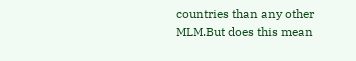countries than any other MLM.But does this mean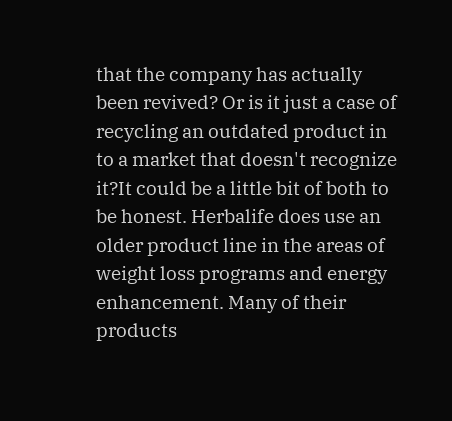that the company has actually been revived? Or is it just a case of recycling an outdated product in to a market that doesn't recognize it?It could be a little bit of both to be honest. Herbalife does use an older product line in the areas of weight loss programs and energy enhancement. Many of their products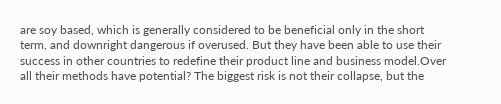are soy based, which is generally considered to be beneficial only in the short term, and downright dangerous if overused. But they have been able to use their success in other countries to redefine their product line and business model.Over all their methods have potential? The biggest risk is not their collapse, but the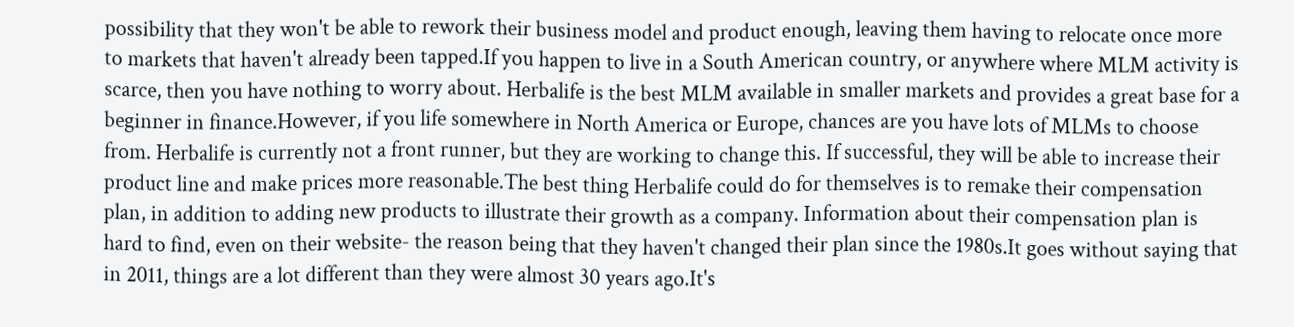possibility that they won't be able to rework their business model and product enough, leaving them having to relocate once more to markets that haven't already been tapped.If you happen to live in a South American country, or anywhere where MLM activity is scarce, then you have nothing to worry about. Herbalife is the best MLM available in smaller markets and provides a great base for a beginner in finance.However, if you life somewhere in North America or Europe, chances are you have lots of MLMs to choose from. Herbalife is currently not a front runner, but they are working to change this. If successful, they will be able to increase their product line and make prices more reasonable.The best thing Herbalife could do for themselves is to remake their compensation plan, in addition to adding new products to illustrate their growth as a company. Information about their compensation plan is hard to find, even on their website- the reason being that they haven't changed their plan since the 1980s.It goes without saying that in 2011, things are a lot different than they were almost 30 years ago.It's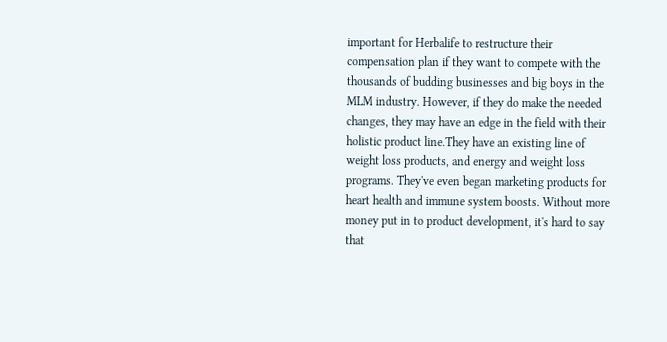important for Herbalife to restructure their compensation plan if they want to compete with the thousands of budding businesses and big boys in the MLM industry. However, if they do make the needed changes, they may have an edge in the field with their holistic product line.They have an existing line of weight loss products, and energy and weight loss programs. They've even began marketing products for heart health and immune system boosts. Without more money put in to product development, it's hard to say that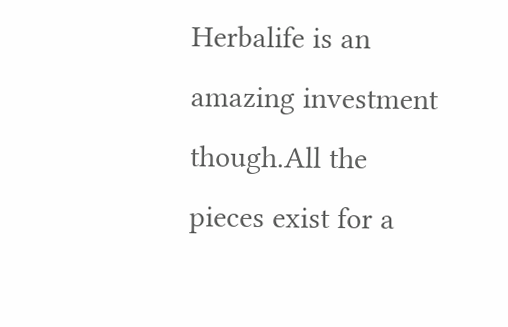Herbalife is an amazing investment though.All the pieces exist for a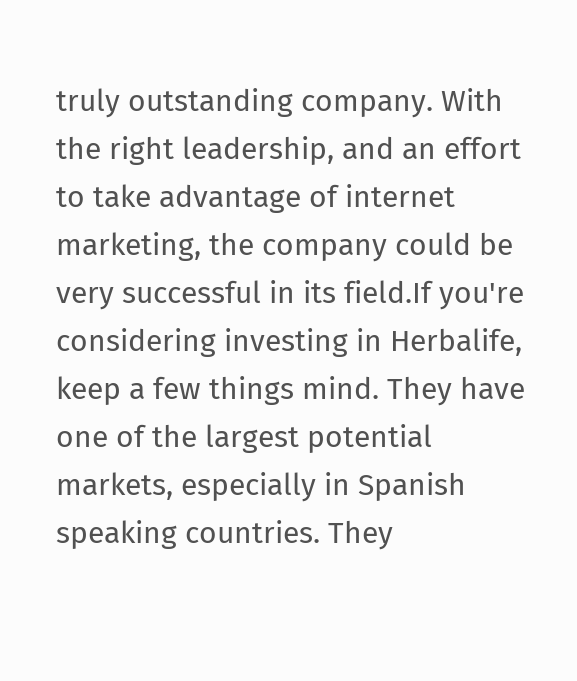truly outstanding company. With the right leadership, and an effort to take advantage of internet marketing, the company could be very successful in its field.If you're considering investing in Herbalife, keep a few things mind. They have one of the largest potential markets, especially in Spanish speaking countries. They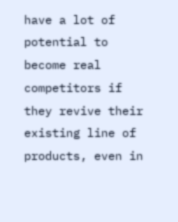have a lot of potential to become real competitors if they revive their existing line of products, even in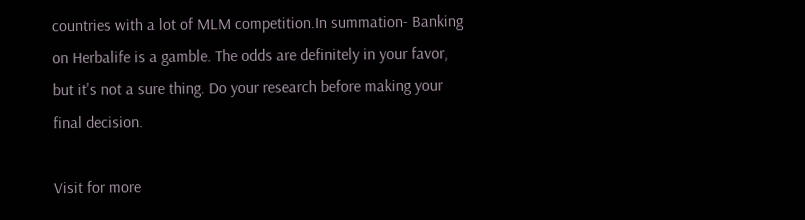countries with a lot of MLM competition.In summation- Banking on Herbalife is a gamble. The odds are definitely in your favor, but it's not a sure thing. Do your research before making your final decision.

Visit for more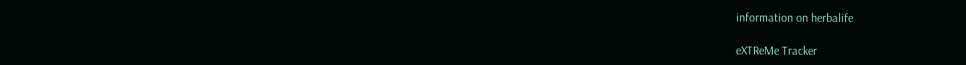information on herbalife

eXTReMe Tracker